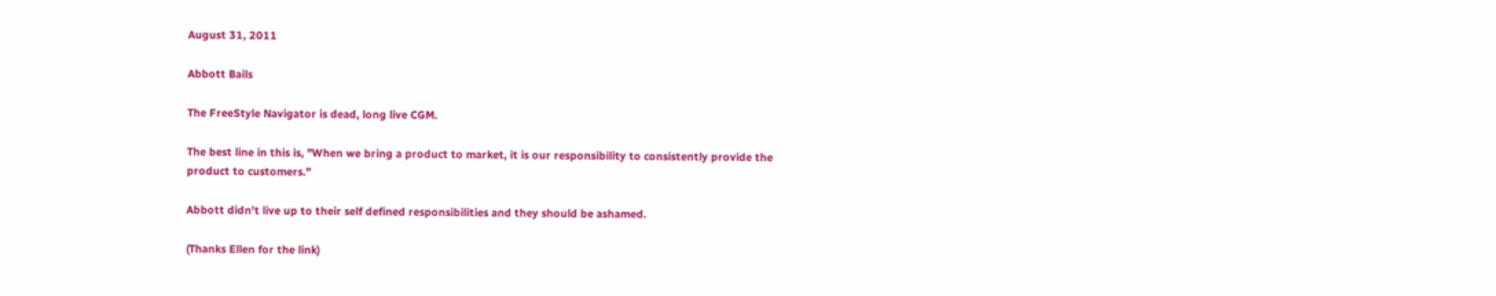August 31, 2011

Abbott Bails

The FreeStyle Navigator is dead, long live CGM.

The best line in this is, "When we bring a product to market, it is our responsibility to consistently provide the product to customers."

Abbott didn't live up to their self defined responsibilities and they should be ashamed.

(Thanks Ellen for the link)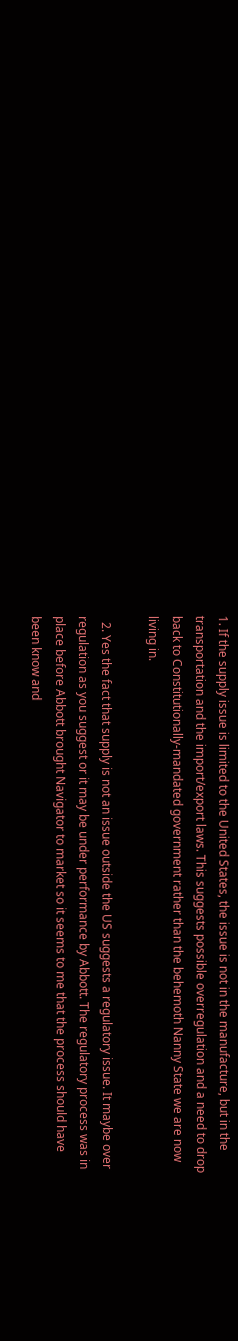1. If the supply issue is limited to the United States, the issue is not in the manufacture, but in the transportation and the import/export laws. This suggests possible overregulation and a need to drop back to Constitutionally-mandated government rather than the behemoth Nanny State we are now living in.

  2. Yes the fact that supply is not an issue outside the US suggests a regulatory issue. It maybe over regulation as you suggest or it may be under performance by Abbott. The regulatory process was in place before Abbott brought Navigator to market so it seems to me that the process should have been know and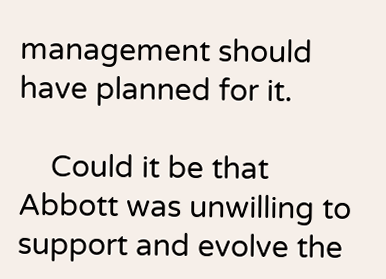management should have planned for it.

    Could it be that Abbott was unwilling to support and evolve the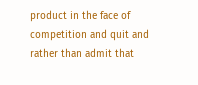product in the face of competition and quit and rather than admit that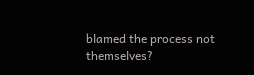blamed the process not themselves?